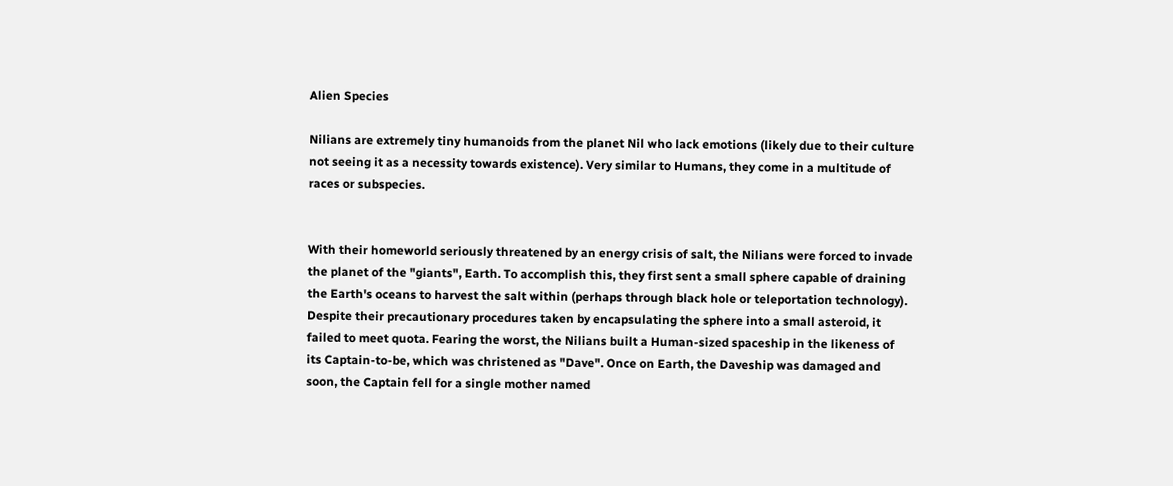Alien Species

Nilians are extremely tiny humanoids from the planet Nil who lack emotions (likely due to their culture not seeing it as a necessity towards existence). Very similar to Humans, they come in a multitude of races or subspecies.


With their homeworld seriously threatened by an energy crisis of salt, the Nilians were forced to invade the planet of the "giants", Earth. To accomplish this, they first sent a small sphere capable of draining the Earth's oceans to harvest the salt within (perhaps through black hole or teleportation technology). Despite their precautionary procedures taken by encapsulating the sphere into a small asteroid, it failed to meet quota. Fearing the worst, the Nilians built a Human-sized spaceship in the likeness of its Captain-to-be, which was christened as "Dave". Once on Earth, the Daveship was damaged and soon, the Captain fell for a single mother named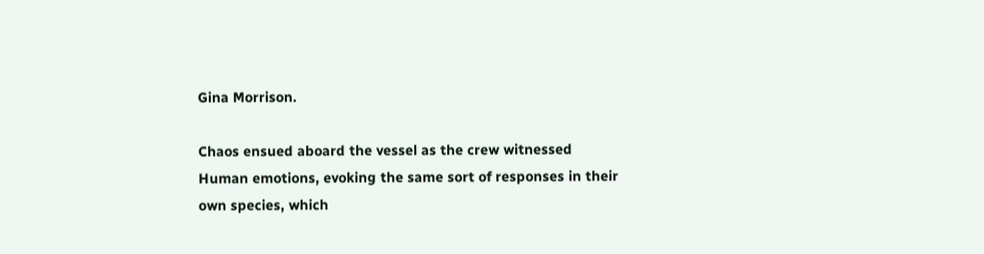Gina Morrison.

Chaos ensued aboard the vessel as the crew witnessed Human emotions, evoking the same sort of responses in their own species, which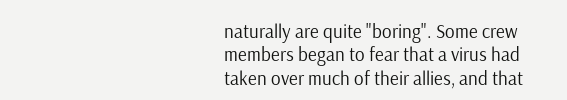naturally are quite "boring". Some crew members began to fear that a virus had taken over much of their allies, and that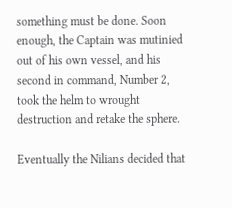something must be done. Soon enough, the Captain was mutinied out of his own vessel, and his second in command, Number 2, took the helm to wrought destruction and retake the sphere.

Eventually the Nilians decided that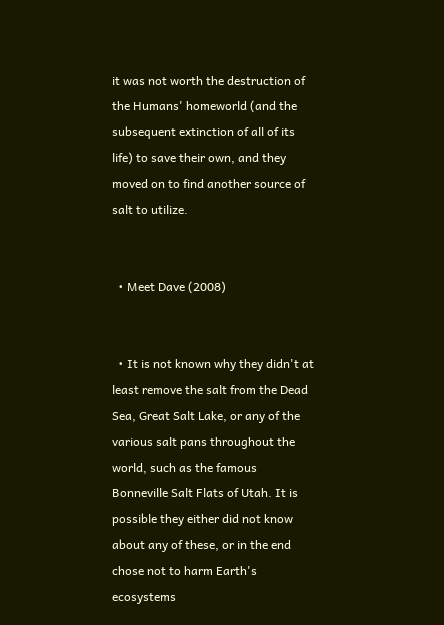it was not worth the destruction of the Humans' homeworld (and the subsequent extinction of all of its life) to save their own, and they moved on to find another source of salt to utilize.


  • Meet Dave (2008)


  • It is not known why they didn't at least remove the salt from the Dead Sea, Great Salt Lake, or any of the various salt pans throughout the world, such as the famous Bonneville Salt Flats of Utah. It is possible they either did not know about any of these, or in the end chose not to harm Earth's ecosystems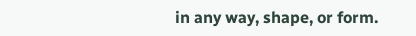in any way, shape, or form.